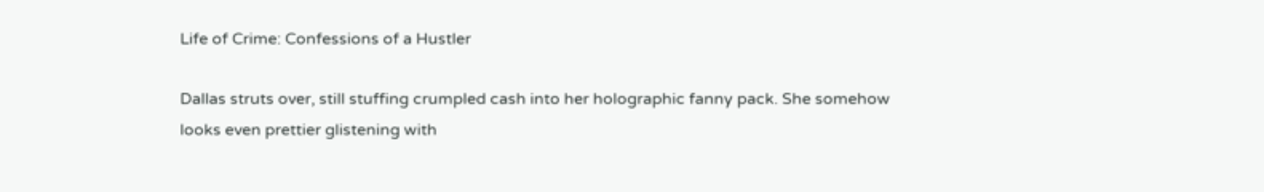Life of Crime: Confessions of a Hustler

Dallas struts over, still stuffing crumpled cash into her holographic fanny pack. She somehow looks even prettier glistening with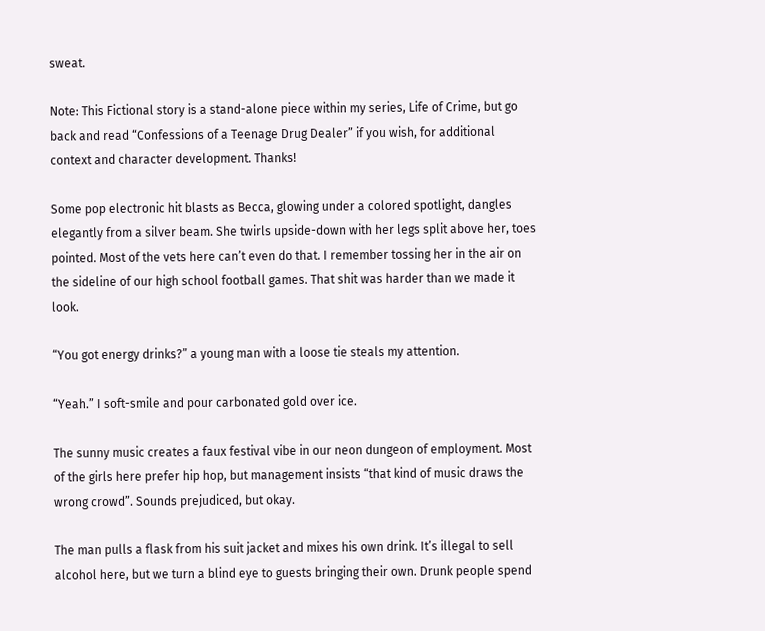sweat.

Note: This Fictional story is a stand-alone piece within my series, Life of Crime, but go back and read “Confessions of a Teenage Drug Dealer” if you wish, for additional context and character development. Thanks!

Some pop electronic hit blasts as Becca, glowing under a colored spotlight, dangles elegantly from a silver beam. She twirls upside-down with her legs split above her, toes pointed. Most of the vets here can’t even do that. I remember tossing her in the air on the sideline of our high school football games. That shit was harder than we made it look.

“You got energy drinks?” a young man with a loose tie steals my attention.

“Yeah.” I soft-smile and pour carbonated gold over ice.

The sunny music creates a faux festival vibe in our neon dungeon of employment. Most of the girls here prefer hip hop, but management insists “that kind of music draws the wrong crowd”. Sounds prejudiced, but okay.

The man pulls a flask from his suit jacket and mixes his own drink. It’s illegal to sell alcohol here, but we turn a blind eye to guests bringing their own. Drunk people spend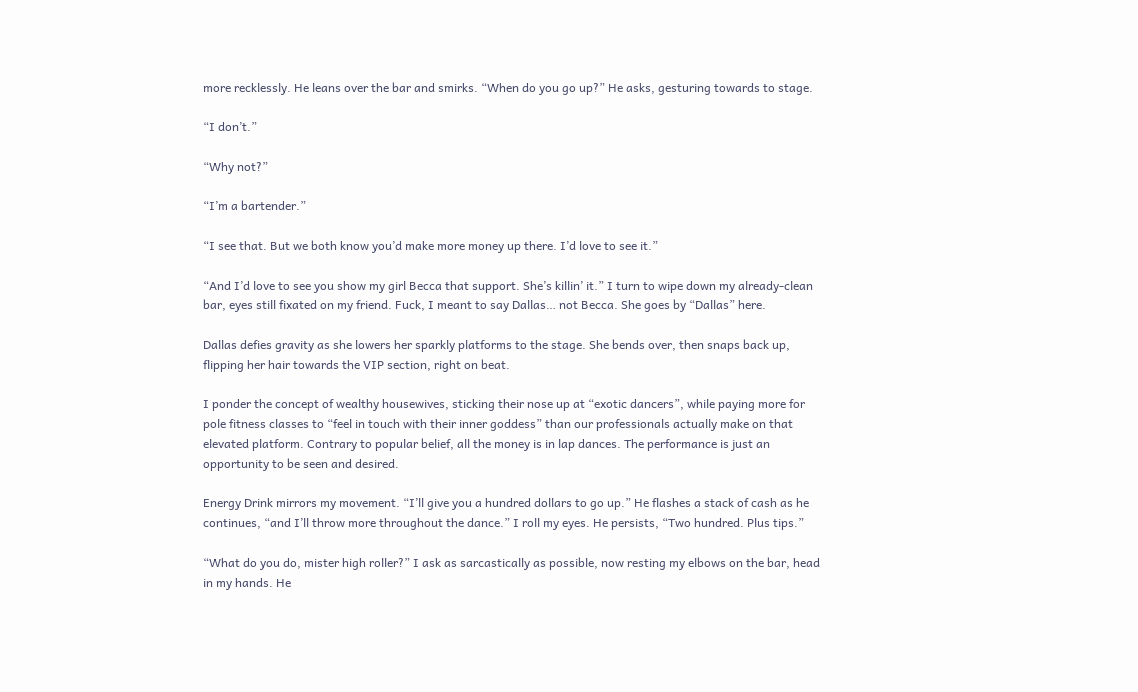more recklessly. He leans over the bar and smirks. “When do you go up?” He asks, gesturing towards to stage.

“I don’t.”

“Why not?”

“I’m a bartender.”

“I see that. But we both know you’d make more money up there. I’d love to see it.”

“And I’d love to see you show my girl Becca that support. She’s killin’ it.” I turn to wipe down my already-clean bar, eyes still fixated on my friend. Fuck, I meant to say Dallas… not Becca. She goes by “Dallas” here.

Dallas defies gravity as she lowers her sparkly platforms to the stage. She bends over, then snaps back up, flipping her hair towards the VIP section, right on beat.

I ponder the concept of wealthy housewives, sticking their nose up at “exotic dancers”, while paying more for pole fitness classes to “feel in touch with their inner goddess” than our professionals actually make on that elevated platform. Contrary to popular belief, all the money is in lap dances. The performance is just an opportunity to be seen and desired.

Energy Drink mirrors my movement. “I’ll give you a hundred dollars to go up.” He flashes a stack of cash as he continues, “and I’ll throw more throughout the dance.” I roll my eyes. He persists, “Two hundred. Plus tips.”

“What do you do, mister high roller?” I ask as sarcastically as possible, now resting my elbows on the bar, head in my hands. He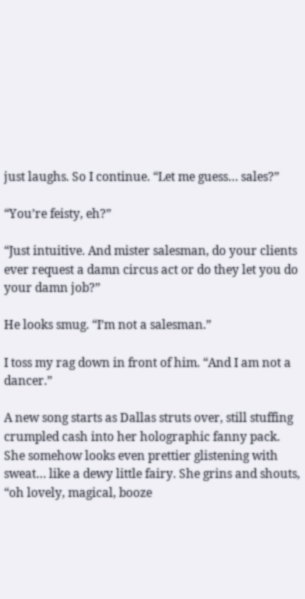just laughs. So I continue. “Let me guess… sales?”

“You’re feisty, eh?”

“Just intuitive. And mister salesman, do your clients ever request a damn circus act or do they let you do your damn job?”

He looks smug. “I’m not a salesman.”

I toss my rag down in front of him. “And I am not a dancer.”

A new song starts as Dallas struts over, still stuffing crumpled cash into her holographic fanny pack. She somehow looks even prettier glistening with sweat… like a dewy little fairy. She grins and shouts, “oh lovely, magical, booze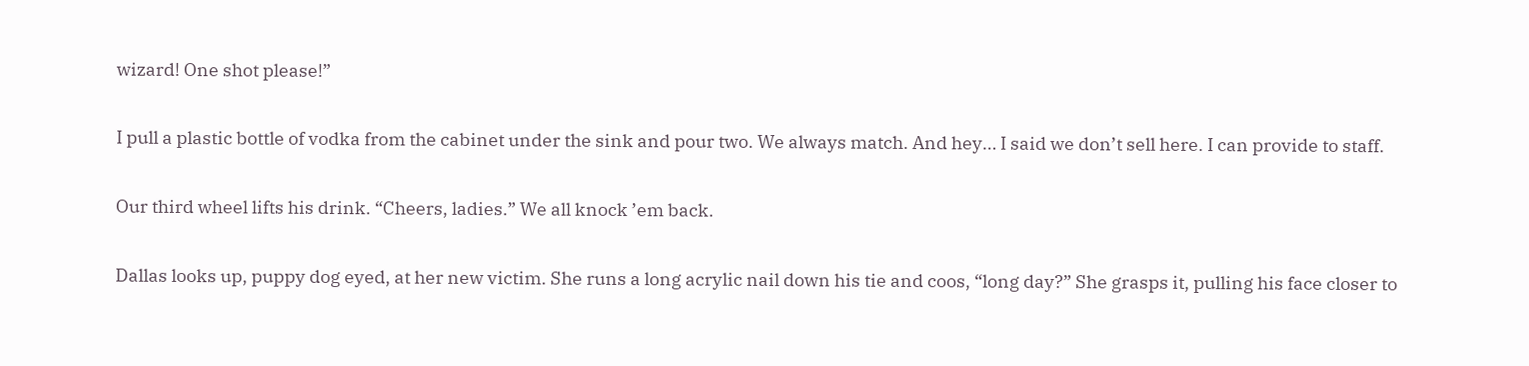wizard! One shot please!”

I pull a plastic bottle of vodka from the cabinet under the sink and pour two. We always match. And hey… I said we don’t sell here. I can provide to staff.

Our third wheel lifts his drink. “Cheers, ladies.” We all knock ’em back.

Dallas looks up, puppy dog eyed, at her new victim. She runs a long acrylic nail down his tie and coos, “long day?” She grasps it, pulling his face closer to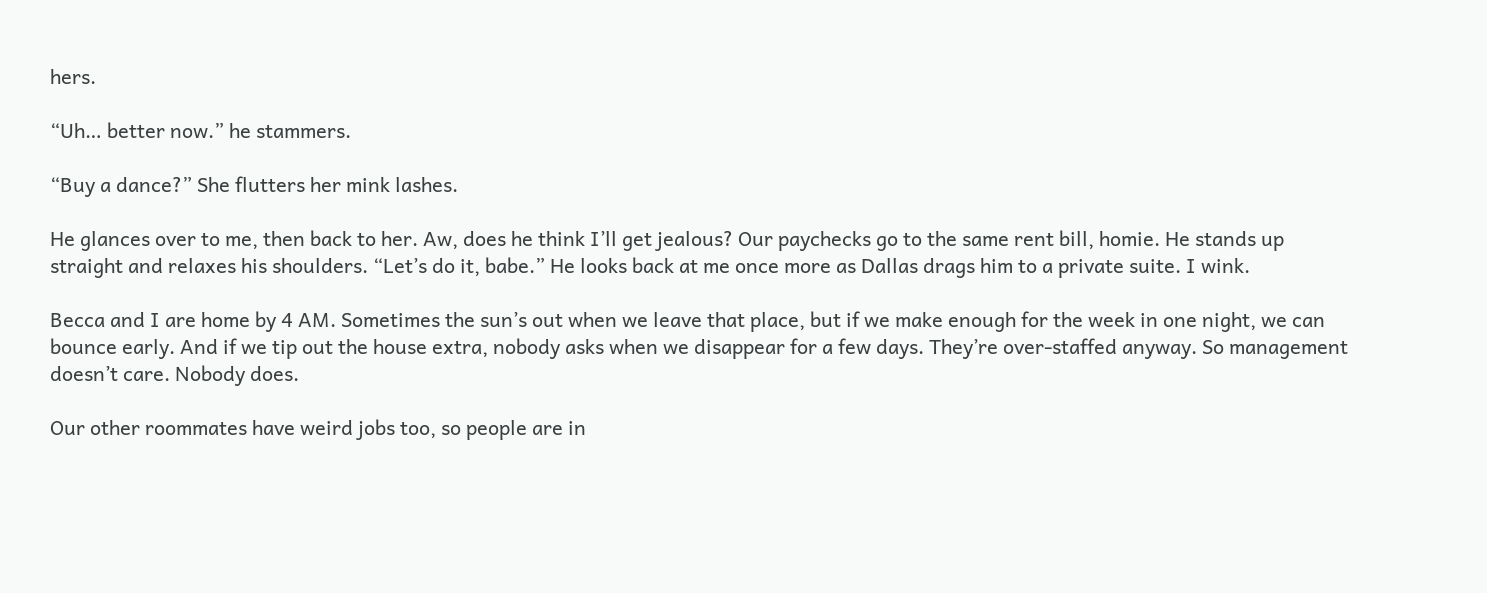hers.

“Uh… better now.” he stammers.

“Buy a dance?” She flutters her mink lashes.

He glances over to me, then back to her. Aw, does he think I’ll get jealous? Our paychecks go to the same rent bill, homie. He stands up straight and relaxes his shoulders. “Let’s do it, babe.” He looks back at me once more as Dallas drags him to a private suite. I wink.

Becca and I are home by 4 AM. Sometimes the sun’s out when we leave that place, but if we make enough for the week in one night, we can bounce early. And if we tip out the house extra, nobody asks when we disappear for a few days. They’re over-staffed anyway. So management doesn’t care. Nobody does.

Our other roommates have weird jobs too, so people are in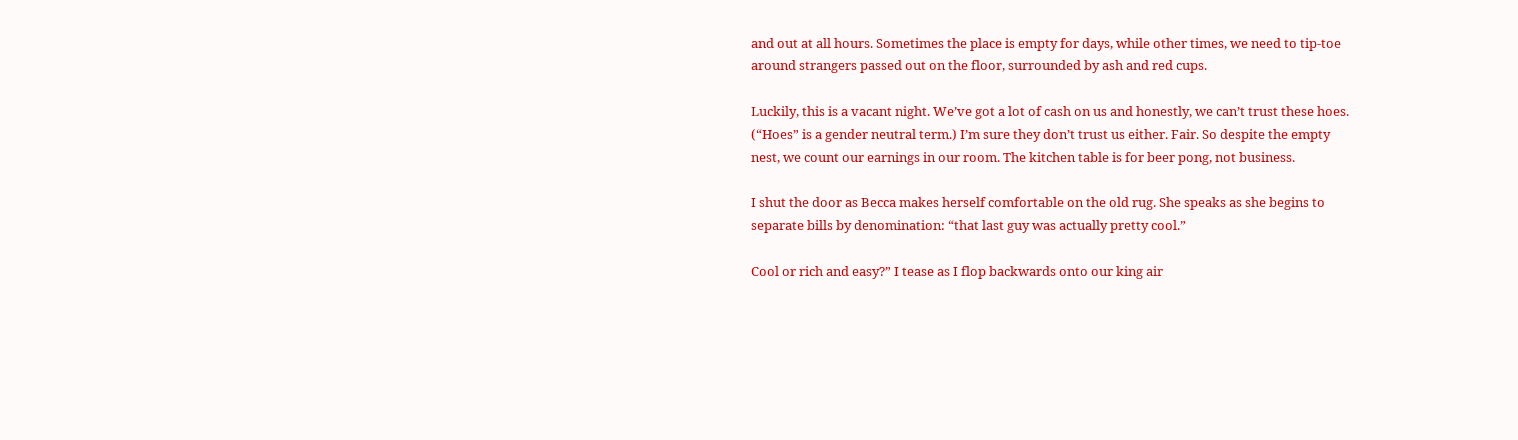and out at all hours. Sometimes the place is empty for days, while other times, we need to tip-toe around strangers passed out on the floor, surrounded by ash and red cups.

Luckily, this is a vacant night. We’ve got a lot of cash on us and honestly, we can’t trust these hoes. (“Hoes” is a gender neutral term.) I’m sure they don’t trust us either. Fair. So despite the empty nest, we count our earnings in our room. The kitchen table is for beer pong, not business.

I shut the door as Becca makes herself comfortable on the old rug. She speaks as she begins to separate bills by denomination: “that last guy was actually pretty cool.”

Cool or rich and easy?” I tease as I flop backwards onto our king air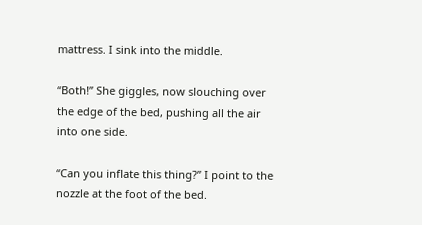mattress. I sink into the middle.

“Both!” She giggles, now slouching over the edge of the bed, pushing all the air into one side.

“Can you inflate this thing?” I point to the nozzle at the foot of the bed.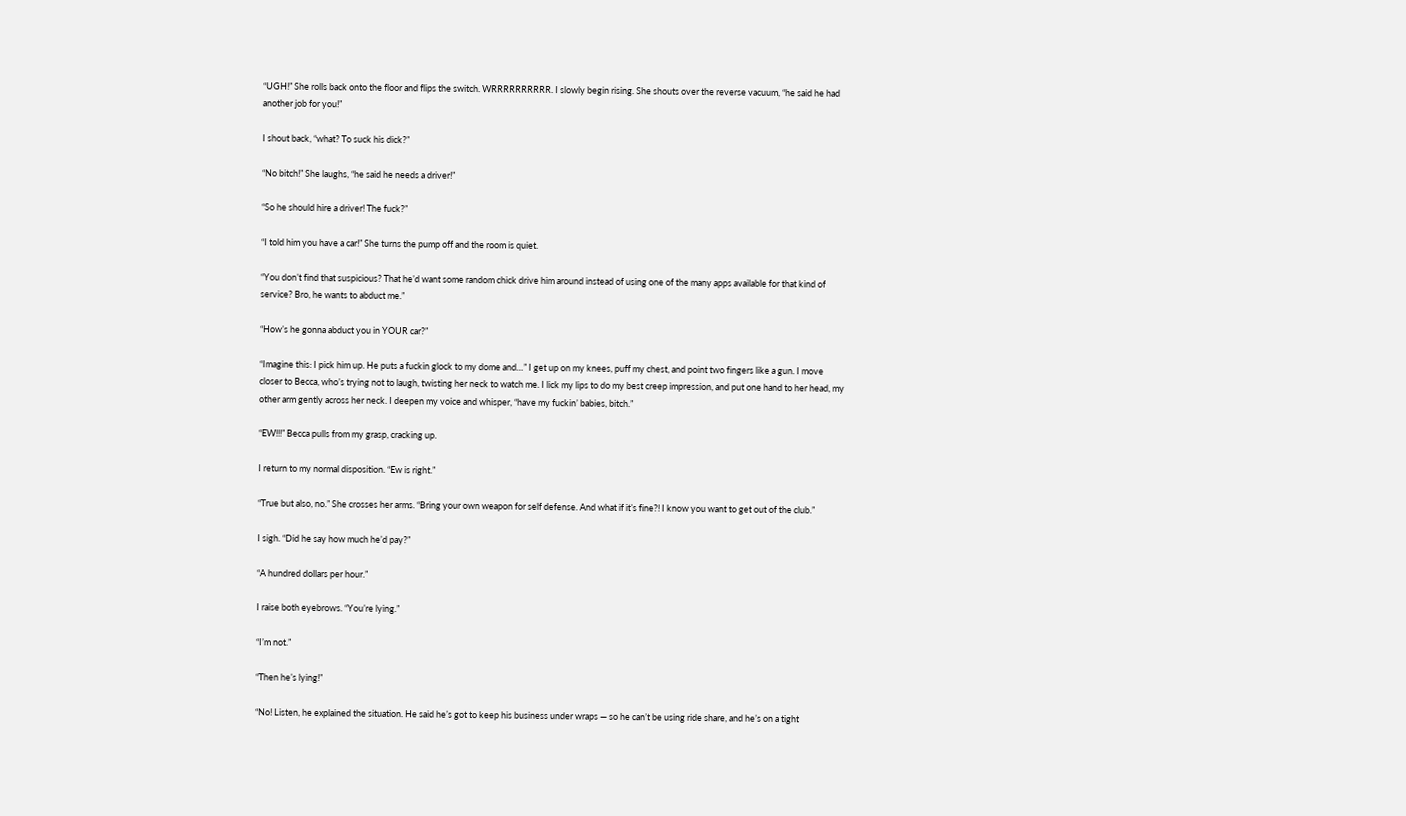“UGH!” She rolls back onto the floor and flips the switch. WRRRRRRRRRR. I slowly begin rising. She shouts over the reverse vacuum, “he said he had another job for you!”

I shout back, “what? To suck his dick?”

“No bitch!” She laughs, “he said he needs a driver!”

“So he should hire a driver! The fuck?”

“I told him you have a car!” She turns the pump off and the room is quiet.

“You don’t find that suspicious? That he’d want some random chick drive him around instead of using one of the many apps available for that kind of service? Bro, he wants to abduct me.”

“How’s he gonna abduct you in YOUR car?”

“Imagine this: I pick him up. He puts a fuckin glock to my dome and…” I get up on my knees, puff my chest, and point two fingers like a gun. I move closer to Becca, who’s trying not to laugh, twisting her neck to watch me. I lick my lips to do my best creep impression, and put one hand to her head, my other arm gently across her neck. I deepen my voice and whisper, “have my fuckin’ babies, bitch.”

“EW!!!” Becca pulls from my grasp, cracking up.

I return to my normal disposition. “Ew is right.”

“True but also, no.” She crosses her arms. “Bring your own weapon for self defense. And what if it’s fine?! I know you want to get out of the club.”

I sigh. “Did he say how much he’d pay?”

“A hundred dollars per hour.”

I raise both eyebrows. “You’re lying.”

“I’m not.”

“Then he’s lying!”

“No! Listen, he explained the situation. He said he’s got to keep his business under wraps — so he can’t be using ride share, and he’s on a tight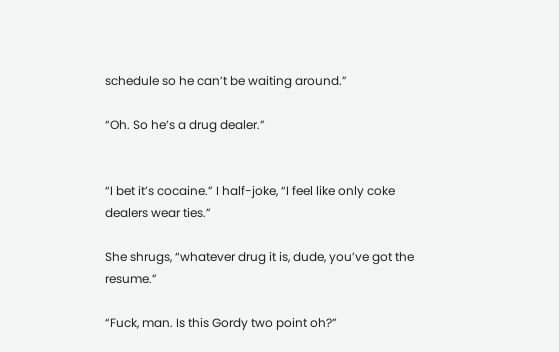schedule so he can’t be waiting around.”

“Oh. So he’s a drug dealer.”


“I bet it’s cocaine.” I half-joke, “I feel like only coke dealers wear ties.”

She shrugs, “whatever drug it is, dude, you’ve got the resume.”

“Fuck, man. Is this Gordy two point oh?”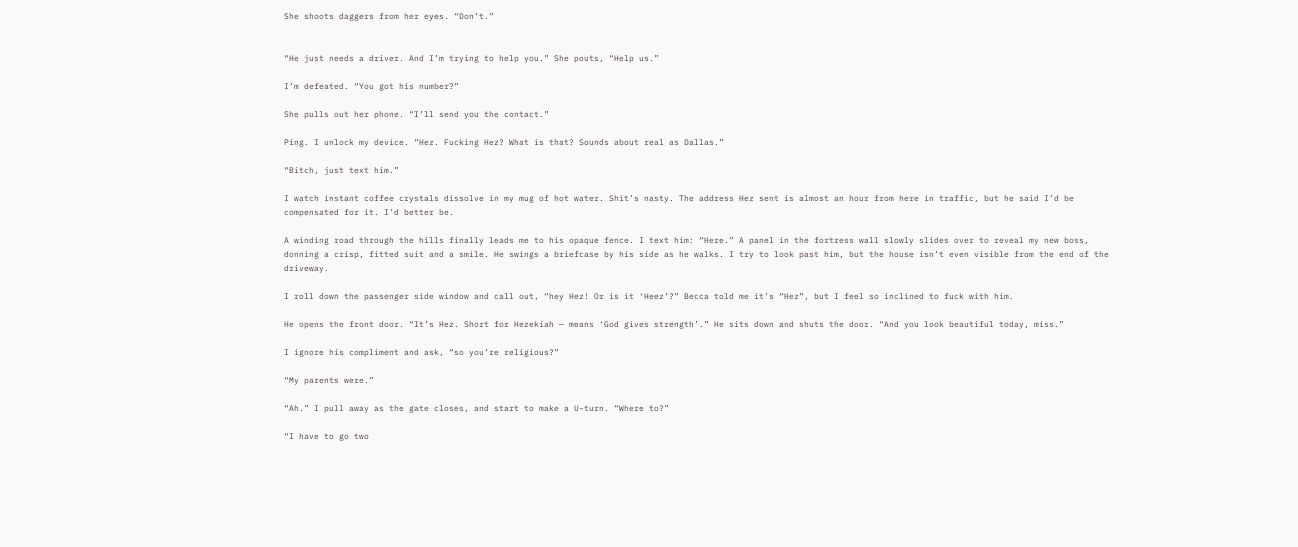She shoots daggers from her eyes. “Don’t.”


“He just needs a driver. And I’m trying to help you.” She pouts, “Help us.”

I’m defeated. “You got his number?”

She pulls out her phone. “I’ll send you the contact.”

Ping. I unlock my device. “Hez. Fucking Hez? What is that? Sounds about real as Dallas.”

“Bitch, just text him.”

I watch instant coffee crystals dissolve in my mug of hot water. Shit’s nasty. The address Hez sent is almost an hour from here in traffic, but he said I’d be compensated for it. I’d better be.

A winding road through the hills finally leads me to his opaque fence. I text him: “Here.” A panel in the fortress wall slowly slides over to reveal my new boss, donning a crisp, fitted suit and a smile. He swings a briefcase by his side as he walks. I try to look past him, but the house isn’t even visible from the end of the driveway.

I roll down the passenger side window and call out, “hey Hez! Or is it ‘Heez’?” Becca told me it’s “Hez”, but I feel so inclined to fuck with him.

He opens the front door. “It’s Hez. Short for Hezekiah — means ‘God gives strength’.” He sits down and shuts the door. “And you look beautiful today, miss.”

I ignore his compliment and ask, “so you’re religious?”

“My parents were.”

“Ah.” I pull away as the gate closes, and start to make a U-turn. “Where to?”

“I have to go two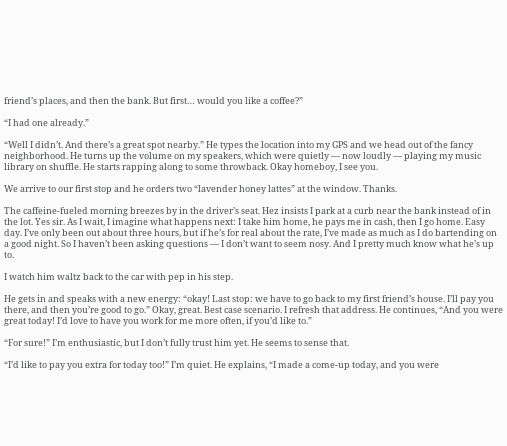friend’s places, and then the bank. But first… would you like a coffee?”

“I had one already.”

“Well I didn’t. And there’s a great spot nearby.” He types the location into my GPS and we head out of the fancy neighborhood. He turns up the volume on my speakers, which were quietly — now loudly — playing my music library on shuffle. He starts rapping along to some throwback. Okay homeboy, I see you.

We arrive to our first stop and he orders two “lavender honey lattes” at the window. Thanks.

The caffeine-fueled morning breezes by in the driver’s seat. Hez insists I park at a curb near the bank instead of in the lot. Yes sir. As I wait, I imagine what happens next: I take him home, he pays me in cash, then I go home. Easy day. I’ve only been out about three hours, but if he’s for real about the rate, I’ve made as much as I do bartending on a good night. So I haven’t been asking questions — I don’t want to seem nosy. And I pretty much know what he’s up to.

I watch him waltz back to the car with pep in his step.

He gets in and speaks with a new energy: “okay! Last stop: we have to go back to my first friend’s house. I’ll pay you there, and then you’re good to go.” Okay, great. Best case scenario. I refresh that address. He continues, “And you were great today! I’d love to have you work for me more often, if you’d like to.”

“For sure!” I’m enthusiastic, but I don’t fully trust him yet. He seems to sense that.

“I’d like to pay you extra for today too!” I’m quiet. He explains, “I made a come-up today, and you were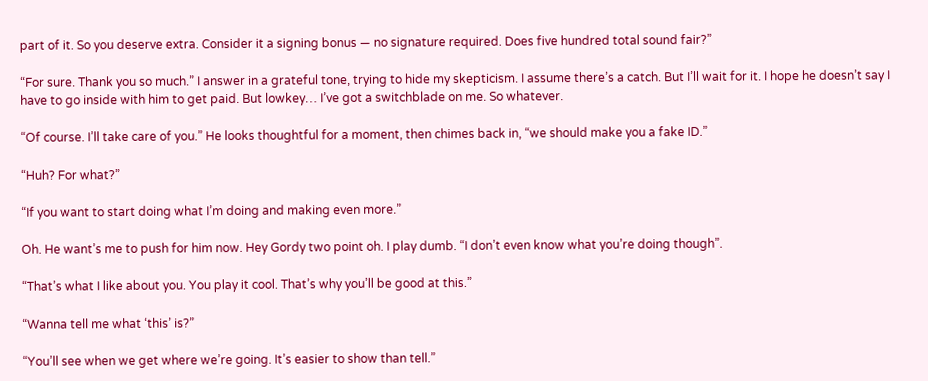part of it. So you deserve extra. Consider it a signing bonus — no signature required. Does five hundred total sound fair?”

“For sure. Thank you so much.” I answer in a grateful tone, trying to hide my skepticism. I assume there’s a catch. But I’ll wait for it. I hope he doesn’t say I have to go inside with him to get paid. But lowkey… I’ve got a switchblade on me. So whatever.

“Of course. I’ll take care of you.” He looks thoughtful for a moment, then chimes back in, “we should make you a fake ID.”

“Huh? For what?”

“If you want to start doing what I’m doing and making even more.”

Oh. He want’s me to push for him now. Hey Gordy two point oh. I play dumb. “I don’t even know what you’re doing though”.

“That’s what I like about you. You play it cool. That’s why you’ll be good at this.”

“Wanna tell me what ‘this’ is?”

“You’ll see when we get where we’re going. It’s easier to show than tell.”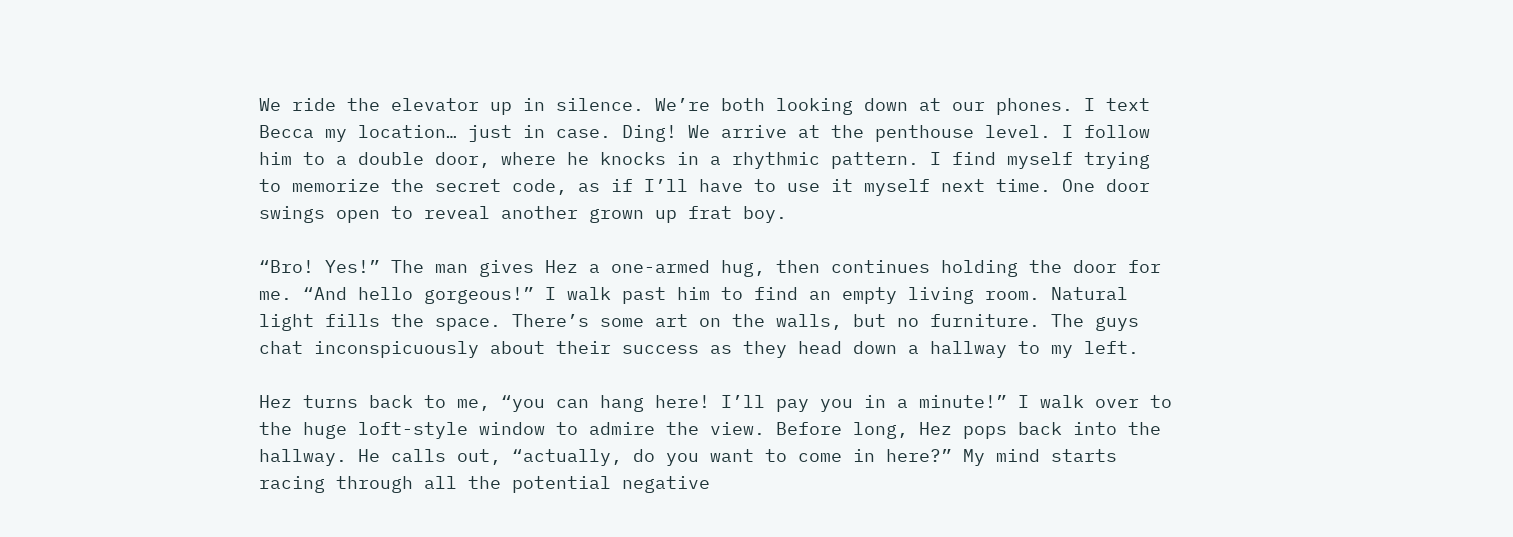We ride the elevator up in silence. We’re both looking down at our phones. I text Becca my location… just in case. Ding! We arrive at the penthouse level. I follow him to a double door, where he knocks in a rhythmic pattern. I find myself trying to memorize the secret code, as if I’ll have to use it myself next time. One door swings open to reveal another grown up frat boy.

“Bro! Yes!” The man gives Hez a one-armed hug, then continues holding the door for me. “And hello gorgeous!” I walk past him to find an empty living room. Natural light fills the space. There’s some art on the walls, but no furniture. The guys chat inconspicuously about their success as they head down a hallway to my left.

Hez turns back to me, “you can hang here! I’ll pay you in a minute!” I walk over to the huge loft-style window to admire the view. Before long, Hez pops back into the hallway. He calls out, “actually, do you want to come in here?” My mind starts racing through all the potential negative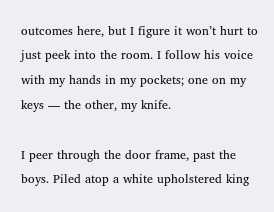outcomes here, but I figure it won’t hurt to just peek into the room. I follow his voice with my hands in my pockets; one on my keys — the other, my knife.

I peer through the door frame, past the boys. Piled atop a white upholstered king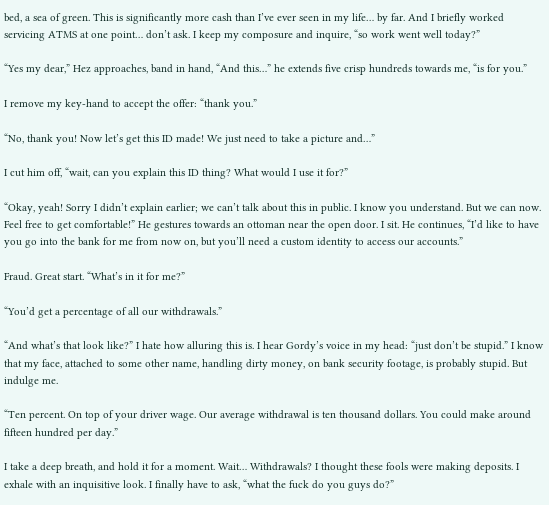bed, a sea of green. This is significantly more cash than I’ve ever seen in my life… by far. And I briefly worked servicing ATMS at one point… don’t ask. I keep my composure and inquire, “so work went well today?”

“Yes my dear,” Hez approaches, band in hand, “And this…” he extends five crisp hundreds towards me, “is for you.”

I remove my key-hand to accept the offer: “thank you.”

“No, thank you! Now let’s get this ID made! We just need to take a picture and…”

I cut him off, “wait, can you explain this ID thing? What would I use it for?”

“Okay, yeah! Sorry I didn’t explain earlier; we can’t talk about this in public. I know you understand. But we can now. Feel free to get comfortable!” He gestures towards an ottoman near the open door. I sit. He continues, “I’d like to have you go into the bank for me from now on, but you’ll need a custom identity to access our accounts.”

Fraud. Great start. “What’s in it for me?”

“You’d get a percentage of all our withdrawals.”

“And what’s that look like?” I hate how alluring this is. I hear Gordy’s voice in my head: “just don’t be stupid.” I know that my face, attached to some other name, handling dirty money, on bank security footage, is probably stupid. But indulge me.

“Ten percent. On top of your driver wage. Our average withdrawal is ten thousand dollars. You could make around fifteen hundred per day.”

I take a deep breath, and hold it for a moment. Wait… Withdrawals? I thought these fools were making deposits. I exhale with an inquisitive look. I finally have to ask, “what the fuck do you guys do?”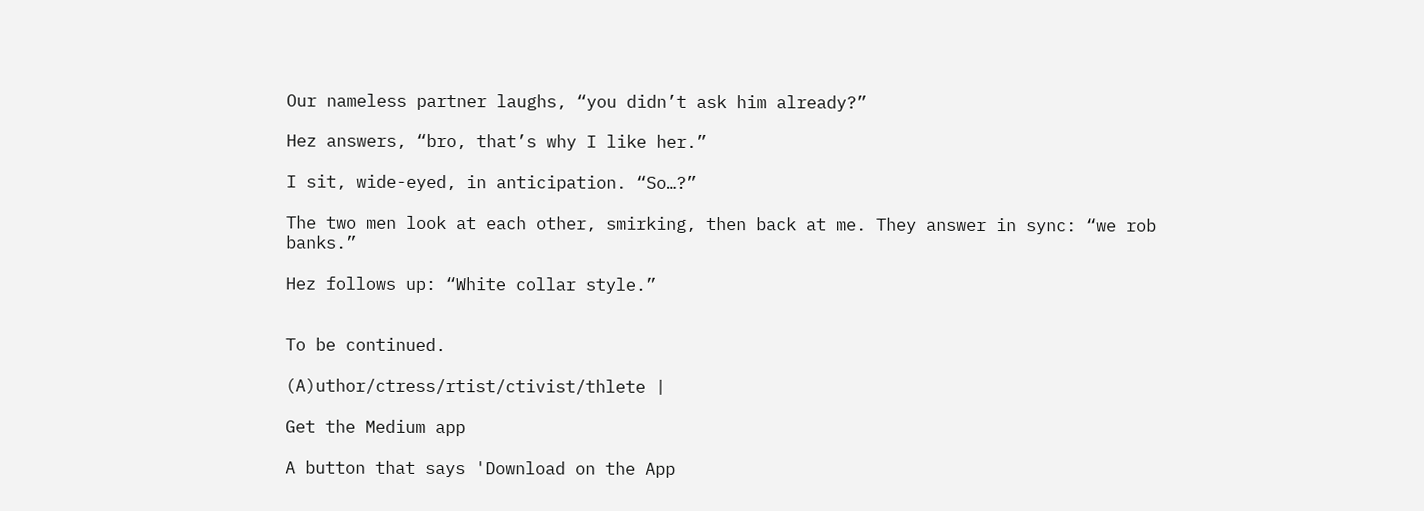Our nameless partner laughs, “you didn’t ask him already?”

Hez answers, “bro, that’s why I like her.”

I sit, wide-eyed, in anticipation. “So…?”

The two men look at each other, smirking, then back at me. They answer in sync: “we rob banks.”

Hez follows up: “White collar style.”


To be continued.

(A)uthor/ctress/rtist/ctivist/thlete |

Get the Medium app

A button that says 'Download on the App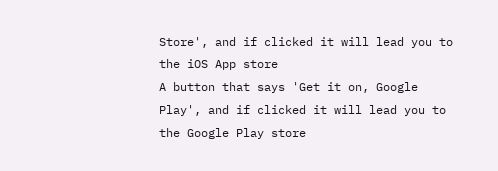Store', and if clicked it will lead you to the iOS App store
A button that says 'Get it on, Google Play', and if clicked it will lead you to the Google Play store